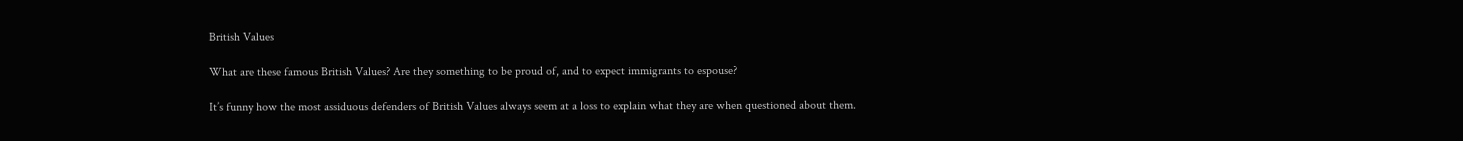British Values

What are these famous British Values? Are they something to be proud of, and to expect immigrants to espouse?

It’s funny how the most assiduous defenders of British Values always seem at a loss to explain what they are when questioned about them.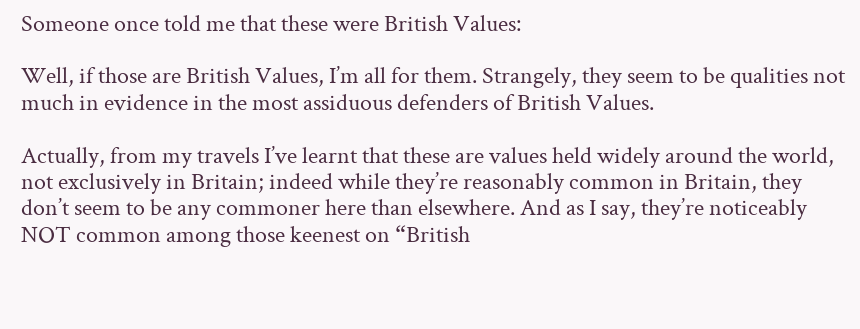Someone once told me that these were British Values:

Well, if those are British Values, I’m all for them. Strangely, they seem to be qualities not much in evidence in the most assiduous defenders of British Values.

Actually, from my travels I’ve learnt that these are values held widely around the world, not exclusively in Britain; indeed while they’re reasonably common in Britain, they don’t seem to be any commoner here than elsewhere. And as I say, they’re noticeably NOT common among those keenest on “British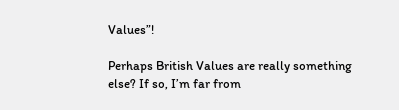Values”!

Perhaps British Values are really something else? If so, I’m far from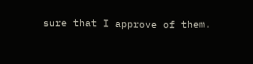sure that I approve of them.